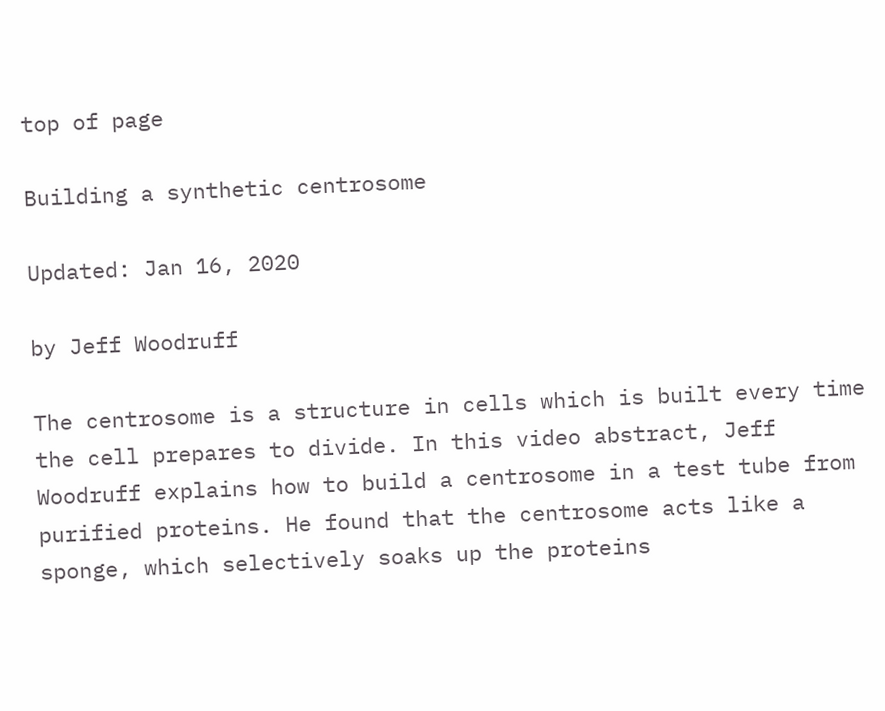top of page

Building a synthetic centrosome

Updated: Jan 16, 2020

by Jeff Woodruff

The centrosome is a structure in cells which is built every time the cell prepares to divide. In this video abstract, Jeff Woodruff explains how to build a centrosome in a test tube from purified proteins. He found that the centrosome acts like a sponge, which selectively soaks up the proteins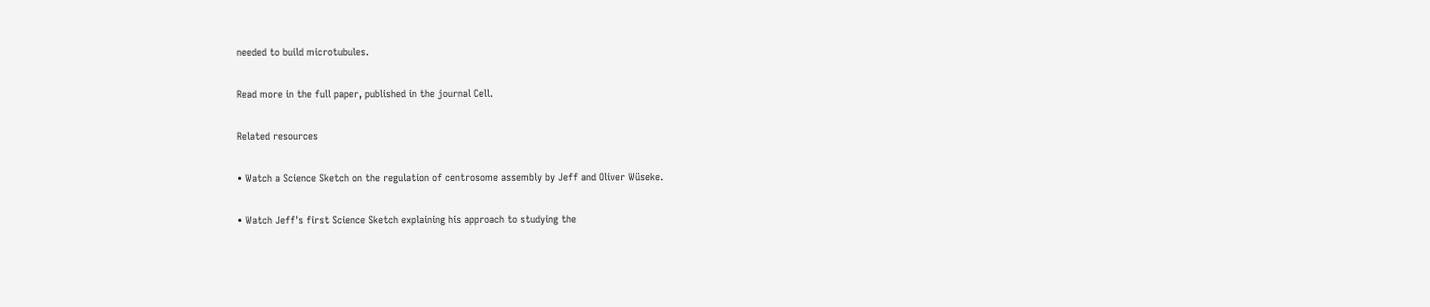needed to build microtubules.

Read more in the full paper, published in the journal Cell.

Related resources

• Watch a Science Sketch on the regulation of centrosome assembly by Jeff and Oliver Wüseke.

• Watch Jeff's first Science Sketch explaining his approach to studying the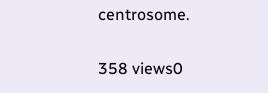centrosome.

358 views0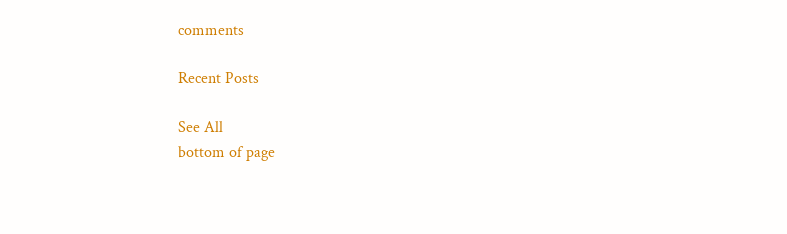comments

Recent Posts

See All
bottom of page